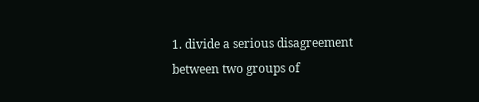1. divide a serious disagreement between two groups of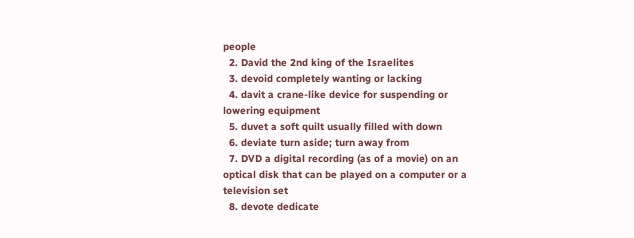people
  2. David the 2nd king of the Israelites
  3. devoid completely wanting or lacking
  4. davit a crane-like device for suspending or lowering equipment
  5. duvet a soft quilt usually filled with down
  6. deviate turn aside; turn away from
  7. DVD a digital recording (as of a movie) on an optical disk that can be played on a computer or a television set
  8. devote dedicate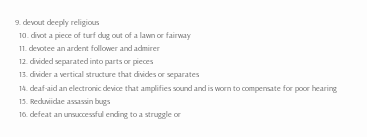9. devout deeply religious
  10. divot a piece of turf dug out of a lawn or fairway
  11. devotee an ardent follower and admirer
  12. divided separated into parts or pieces
  13. divider a vertical structure that divides or separates
  14. deaf-aid an electronic device that amplifies sound and is worn to compensate for poor hearing
  15. Reduviidae assassin bugs
  16. defeat an unsuccessful ending to a struggle or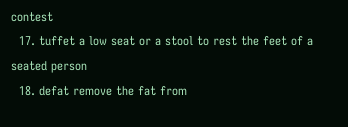contest
  17. tuffet a low seat or a stool to rest the feet of a seated person
  18. defat remove the fat from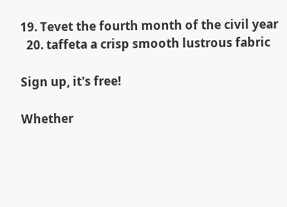19. Tevet the fourth month of the civil year
  20. taffeta a crisp smooth lustrous fabric

Sign up, it's free!

Whether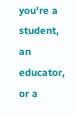you're a student, an educator, or a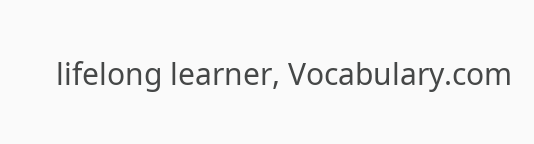lifelong learner, Vocabulary.com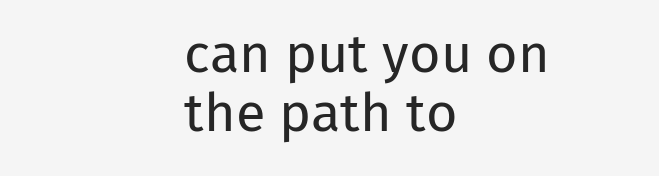can put you on the path to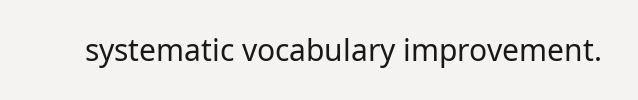systematic vocabulary improvement.